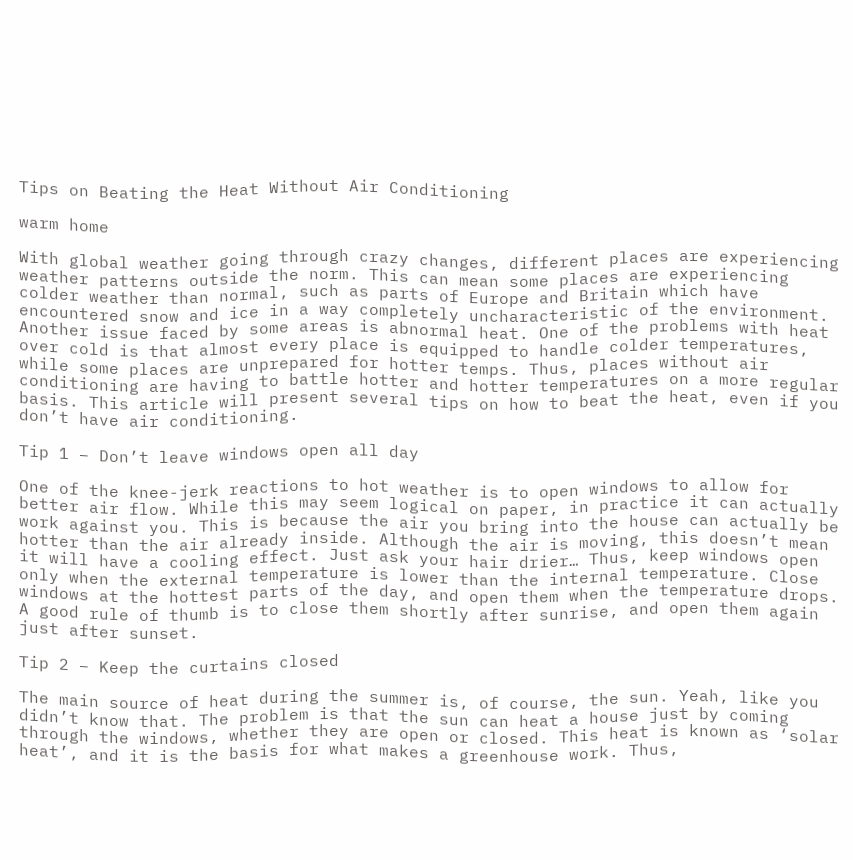Tips on Beating the Heat Without Air Conditioning

warm home

With global weather going through crazy changes, different places are experiencing weather patterns outside the norm. This can mean some places are experiencing colder weather than normal, such as parts of Europe and Britain which have encountered snow and ice in a way completely uncharacteristic of the environment. Another issue faced by some areas is abnormal heat. One of the problems with heat over cold is that almost every place is equipped to handle colder temperatures, while some places are unprepared for hotter temps. Thus, places without air conditioning are having to battle hotter and hotter temperatures on a more regular basis. This article will present several tips on how to beat the heat, even if you don’t have air conditioning.

Tip 1 – Don’t leave windows open all day

One of the knee-jerk reactions to hot weather is to open windows to allow for better air flow. While this may seem logical on paper, in practice it can actually work against you. This is because the air you bring into the house can actually be hotter than the air already inside. Although the air is moving, this doesn’t mean it will have a cooling effect. Just ask your hair drier… Thus, keep windows open only when the external temperature is lower than the internal temperature. Close windows at the hottest parts of the day, and open them when the temperature drops. A good rule of thumb is to close them shortly after sunrise, and open them again just after sunset.

Tip 2 – Keep the curtains closed

The main source of heat during the summer is, of course, the sun. Yeah, like you didn’t know that. The problem is that the sun can heat a house just by coming through the windows, whether they are open or closed. This heat is known as ‘solar heat’, and it is the basis for what makes a greenhouse work. Thus,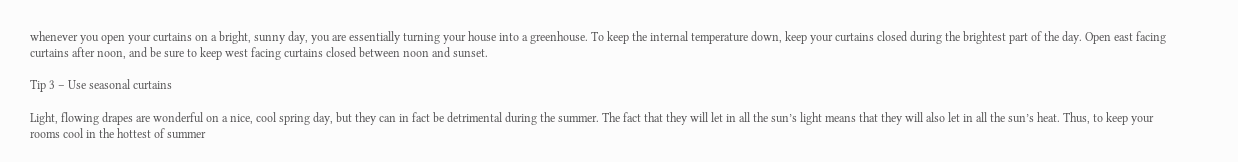whenever you open your curtains on a bright, sunny day, you are essentially turning your house into a greenhouse. To keep the internal temperature down, keep your curtains closed during the brightest part of the day. Open east facing curtains after noon, and be sure to keep west facing curtains closed between noon and sunset.

Tip 3 – Use seasonal curtains

Light, flowing drapes are wonderful on a nice, cool spring day, but they can in fact be detrimental during the summer. The fact that they will let in all the sun’s light means that they will also let in all the sun’s heat. Thus, to keep your rooms cool in the hottest of summer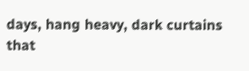days, hang heavy, dark curtains that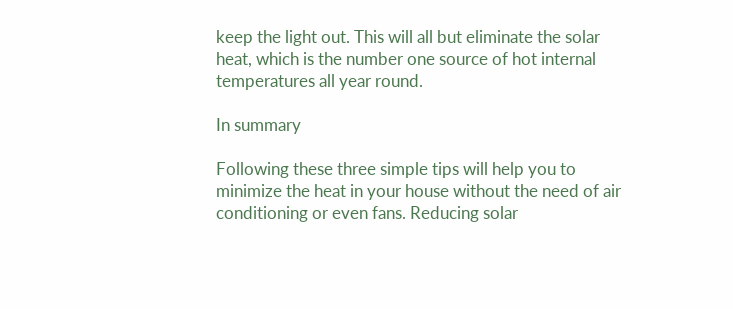keep the light out. This will all but eliminate the solar heat, which is the number one source of hot internal temperatures all year round.

In summary

Following these three simple tips will help you to minimize the heat in your house without the need of air conditioning or even fans. Reducing solar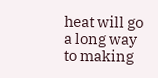heat will go a long way to making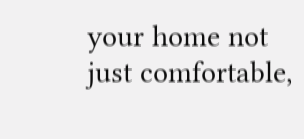your home not just comfortable,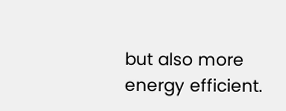but also more energy efficient.